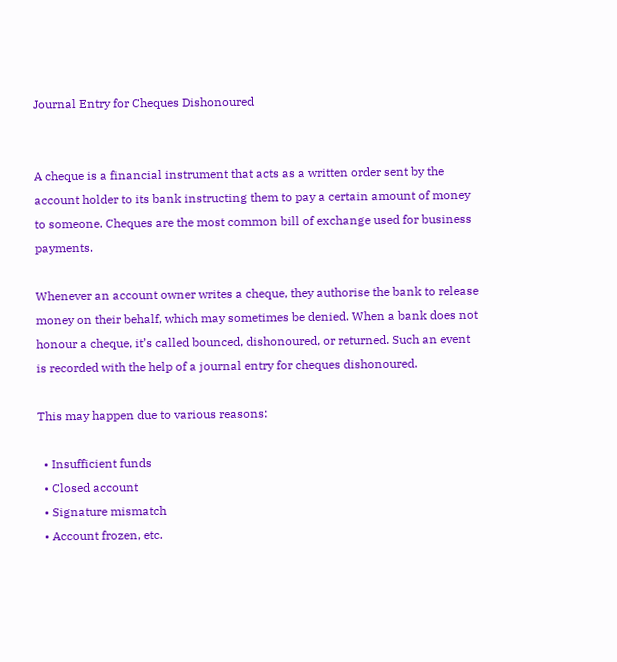Journal Entry for Cheques Dishonoured


A cheque is a financial instrument that acts as a written order sent by the account holder to its bank instructing them to pay a certain amount of money to someone. Cheques are the most common bill of exchange used for business payments.

Whenever an account owner writes a cheque, they authorise the bank to release money on their behalf, which may sometimes be denied. When a bank does not honour a cheque, it’s called bounced, dishonoured, or returned. Such an event is recorded with the help of a journal entry for cheques dishonoured.

This may happen due to various reasons:

  • Insufficient funds
  • Closed account
  • Signature mismatch
  • Account frozen, etc.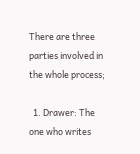There are three parties involved in the whole process;

  1. Drawer: The one who writes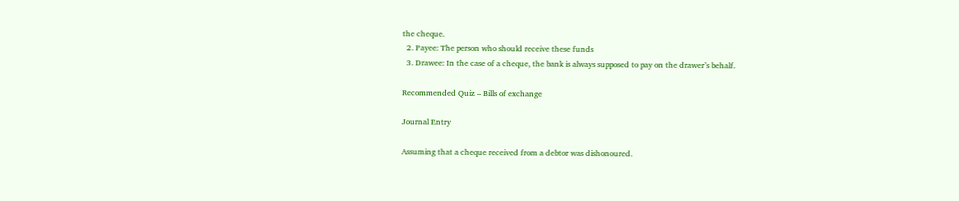the cheque.
  2. Payee: The person who should receive these funds
  3. Drawee: In the case of a cheque, the bank is always supposed to pay on the drawer’s behalf.

Recommended Quiz – Bills of exchange

Journal Entry

Assuming that a cheque received from a debtor was dishonoured.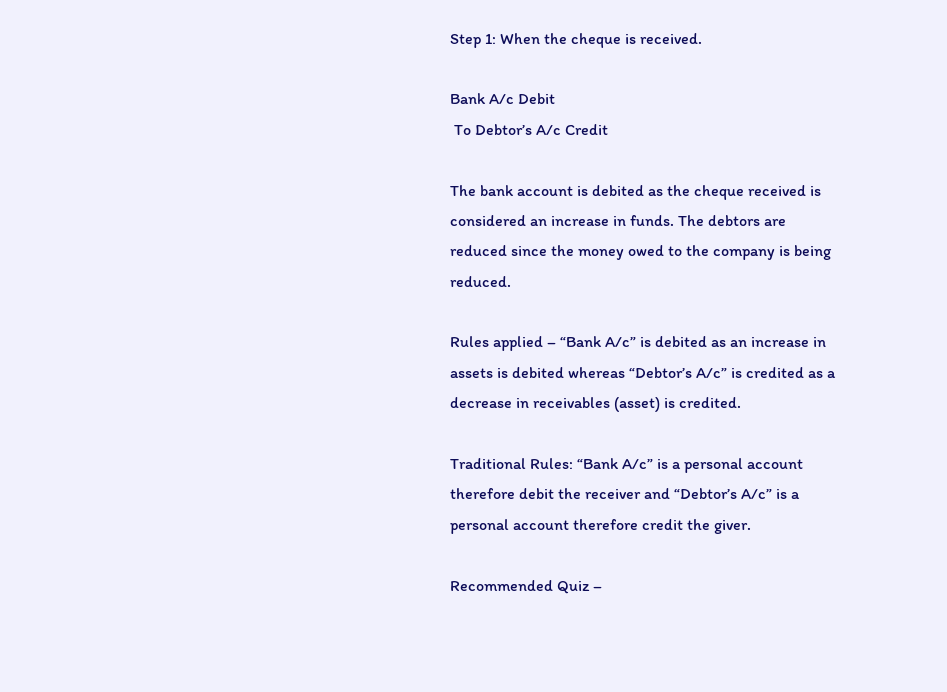Step 1: When the cheque is received.

Bank A/c Debit
 To Debtor’s A/c Credit

The bank account is debited as the cheque received is considered an increase in funds. The debtors are reduced since the money owed to the company is being reduced.

Rules applied – “Bank A/c” is debited as an increase in assets is debited whereas “Debtor’s A/c” is credited as a decrease in receivables (asset) is credited.

Traditional Rules: “Bank A/c” is a personal account therefore debit the receiver and “Debtor’s A/c” is a personal account therefore credit the giver.

Recommended Quiz –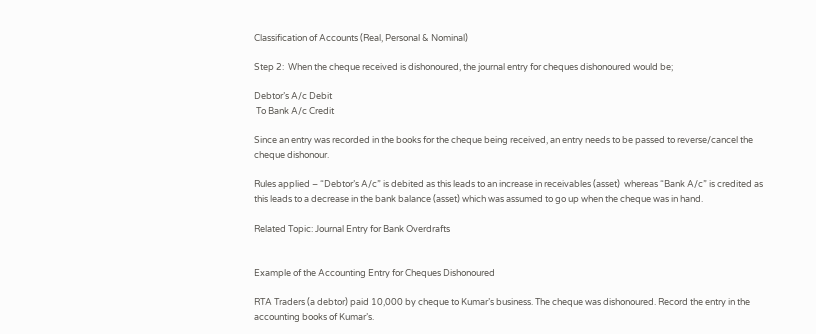Classification of Accounts (Real, Personal & Nominal)

Step 2:  When the cheque received is dishonoured, the journal entry for cheques dishonoured would be;

Debtor’s A/c Debit
 To Bank A/c Credit

Since an entry was recorded in the books for the cheque being received, an entry needs to be passed to reverse/cancel the cheque dishonour.

Rules applied – “Debtor’s A/c” is debited as this leads to an increase in receivables (asset)  whereas “Bank A/c” is credited as this leads to a decrease in the bank balance (asset) which was assumed to go up when the cheque was in hand.

Related Topic: Journal Entry for Bank Overdrafts


Example of the Accounting Entry for Cheques Dishonoured

RTA Traders (a debtor) paid 10,000 by cheque to Kumar’s business. The cheque was dishonoured. Record the entry in the accounting books of Kumar’s.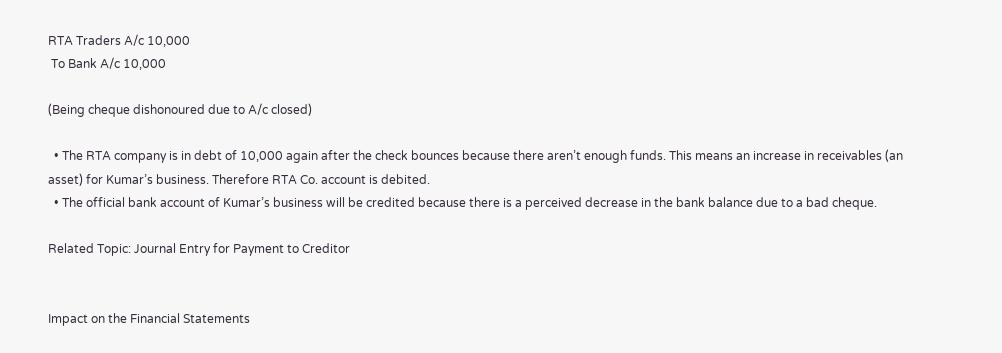RTA Traders A/c 10,000
 To Bank A/c 10,000

(Being cheque dishonoured due to A/c closed)

  • The RTA company is in debt of 10,000 again after the check bounces because there aren’t enough funds. This means an increase in receivables (an asset) for Kumar’s business. Therefore RTA Co. account is debited.
  • The official bank account of Kumar’s business will be credited because there is a perceived decrease in the bank balance due to a bad cheque.

Related Topic: Journal Entry for Payment to Creditor


Impact on the Financial Statements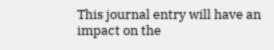This journal entry will have an impact on the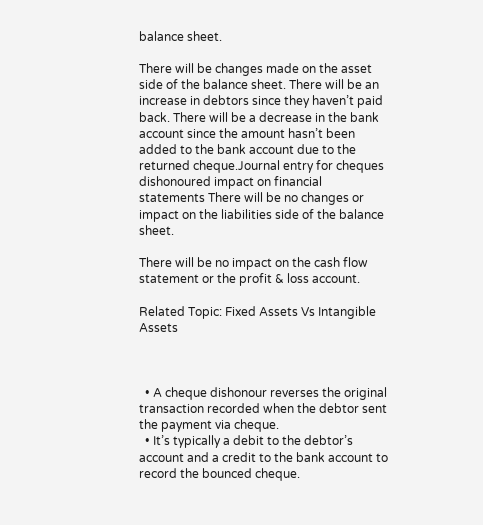balance sheet.

There will be changes made on the asset side of the balance sheet. There will be an increase in debtors since they haven’t paid back. There will be a decrease in the bank account since the amount hasn’t been added to the bank account due to the returned cheque.Journal entry for cheques dishonoured impact on financial statements There will be no changes or impact on the liabilities side of the balance sheet.

There will be no impact on the cash flow statement or the profit & loss account.

Related Topic: Fixed Assets Vs Intangible Assets



  • A cheque dishonour reverses the original transaction recorded when the debtor sent the payment via cheque.
  • It’s typically a debit to the debtor’s account and a credit to the bank account to record the bounced cheque.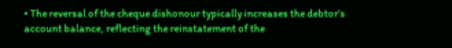• The reversal of the cheque dishonour typically increases the debtor’s account balance, reflecting the reinstatement of the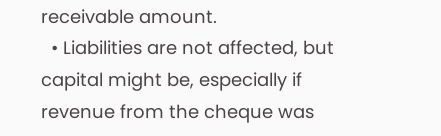receivable amount.
  • Liabilities are not affected, but capital might be, especially if revenue from the cheque was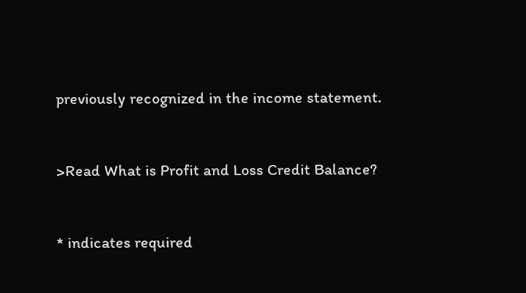previously recognized in the income statement.


>Read What is Profit and Loss Credit Balance?


* indicates required